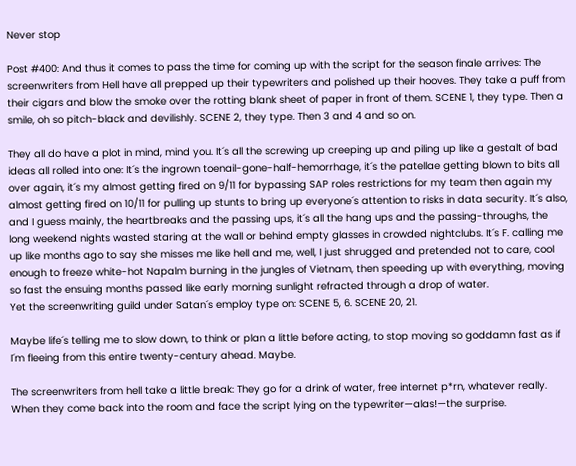Never stop

Post #400: And thus it comes to pass the time for coming up with the script for the season finale arrives: The screenwriters from Hell have all prepped up their typewriters and polished up their hooves. They take a puff from their cigars and blow the smoke over the rotting blank sheet of paper in front of them. SCENE 1, they type. Then a smile, oh so pitch-black and devilishly. SCENE 2, they type. Then 3 and 4 and so on.

They all do have a plot in mind, mind you. It´s all the screwing up creeping up and piling up like a gestalt of bad ideas all rolled into one: It´s the ingrown toenail-gone-half-hemorrhage, it´s the patellae getting blown to bits all over again, it´s my almost getting fired on 9/11 for bypassing SAP roles restrictions for my team then again my almost getting fired on 10/11 for pulling up stunts to bring up everyone´s attention to risks in data security. It´s also, and I guess mainly, the heartbreaks and the passing ups, it´s all the hang ups and the passing-throughs, the long weekend nights wasted staring at the wall or behind empty glasses in crowded nightclubs. It´s F. calling me up like months ago to say she misses me like hell and me, well, I just shrugged and pretended not to care, cool enough to freeze white-hot Napalm burning in the jungles of Vietnam, then speeding up with everything, moving so fast the ensuing months passed like early morning sunlight refracted through a drop of water.
Yet the screenwriting guild under Satan´s employ type on: SCENE 5, 6. SCENE 20, 21.

Maybe life´s telling me to slow down, to think or plan a little before acting, to stop moving so goddamn fast as if I´m fleeing from this entire twenty-century ahead. Maybe.

The screenwriters from hell take a little break: They go for a drink of water, free internet p*rn, whatever really. When they come back into the room and face the script lying on the typewriter—alas!—the surprise.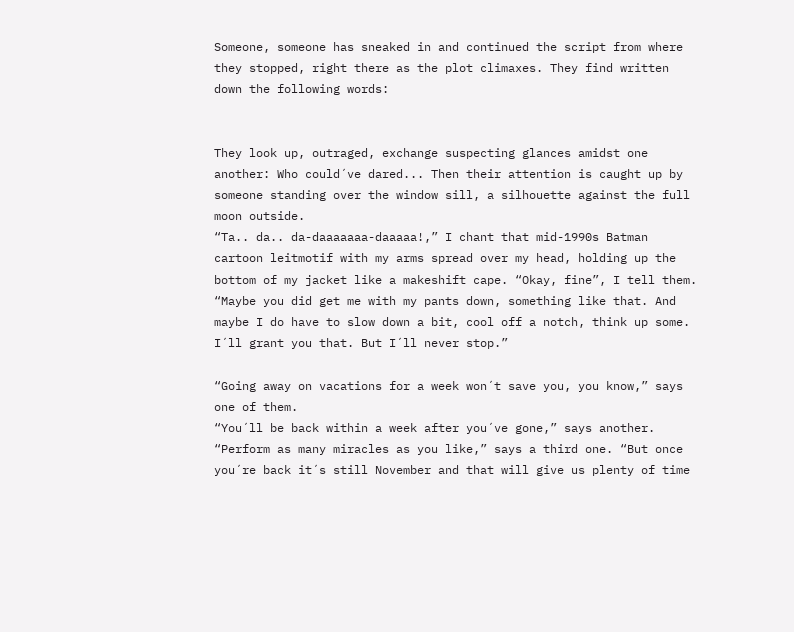Someone, someone has sneaked in and continued the script from where they stopped, right there as the plot climaxes. They find written down the following words:


They look up, outraged, exchange suspecting glances amidst one another: Who could´ve dared... Then their attention is caught up by someone standing over the window sill, a silhouette against the full moon outside.
“Ta.. da.. da-daaaaaaa-daaaaa!,” I chant that mid-1990s Batman cartoon leitmotif with my arms spread over my head, holding up the bottom of my jacket like a makeshift cape. “Okay, fine”, I tell them. “Maybe you did get me with my pants down, something like that. And maybe I do have to slow down a bit, cool off a notch, think up some. I´ll grant you that. But I´ll never stop.”

“Going away on vacations for a week won´t save you, you know,” says one of them.
“You´ll be back within a week after you´ve gone,” says another.
“Perform as many miracles as you like,” says a third one. “But once you´re back it´s still November and that will give us plenty of time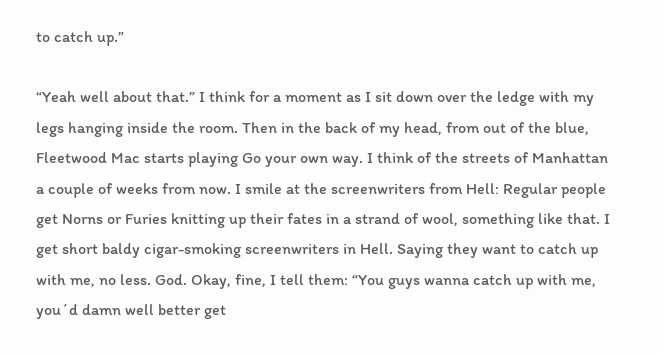to catch up.”

“Yeah well about that.” I think for a moment as I sit down over the ledge with my legs hanging inside the room. Then in the back of my head, from out of the blue, Fleetwood Mac starts playing Go your own way. I think of the streets of Manhattan a couple of weeks from now. I smile at the screenwriters from Hell: Regular people get Norns or Furies knitting up their fates in a strand of wool, something like that. I get short baldy cigar-smoking screenwriters in Hell. Saying they want to catch up with me, no less. God. Okay, fine, I tell them: “You guys wanna catch up with me, you´d damn well better get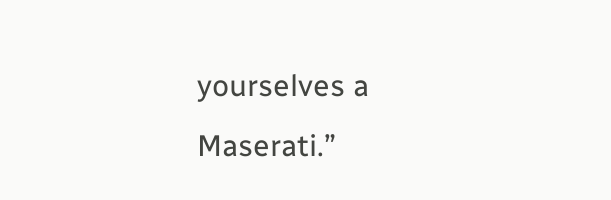yourselves a Maserati.”